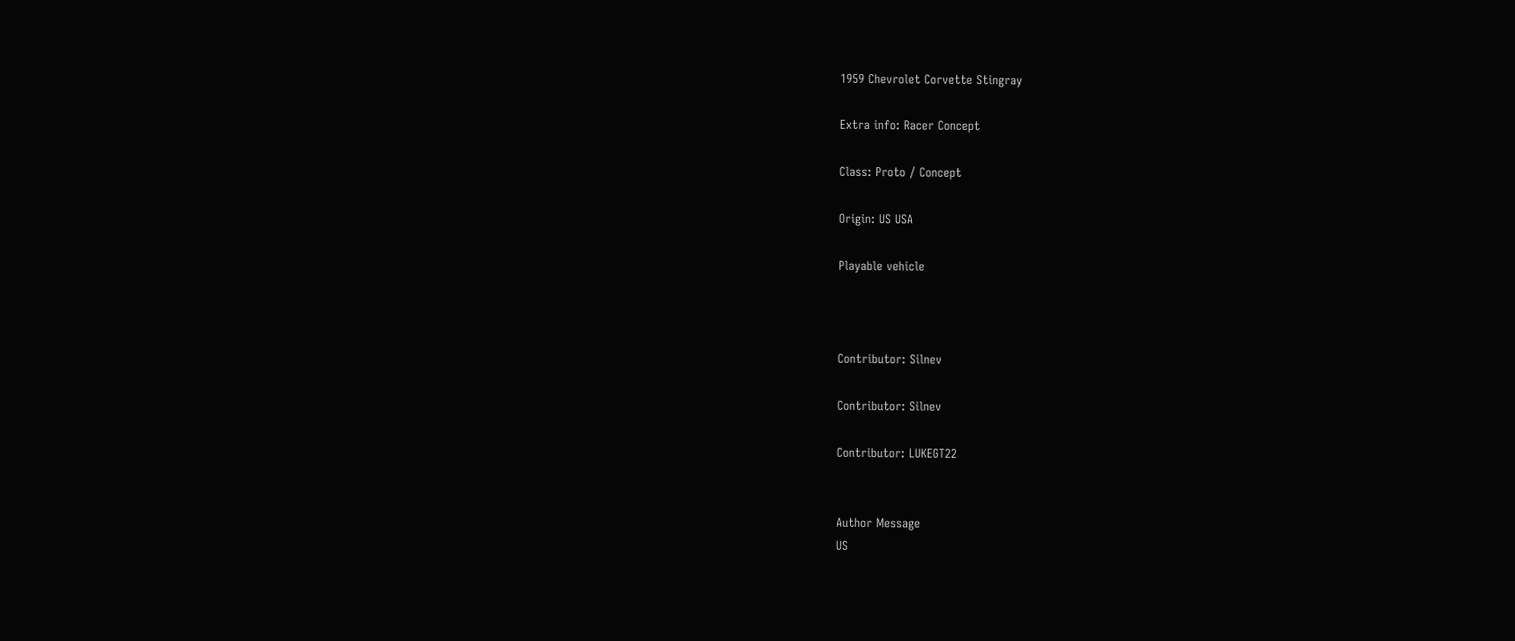1959 Chevrolet Corvette Stingray

Extra info: Racer Concept

Class: Proto / Concept

Origin: US USA

Playable vehicle



Contributor: Silnev

Contributor: Silnev

Contributor: LUKEGT22


Author Message
US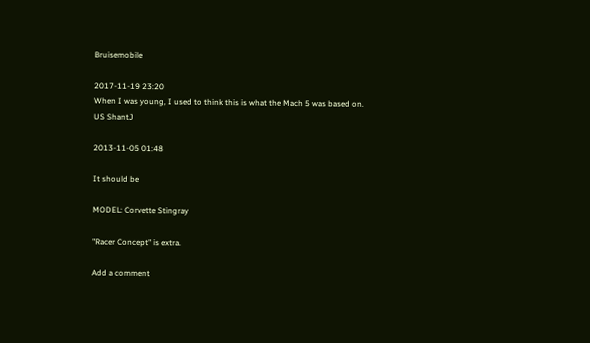Bruisemobile

2017-11-19 23:20
When I was young, I used to think this is what the Mach 5 was based on.
US ShantJ

2013-11-05 01:48

It should be

MODEL: Corvette Stingray

"Racer Concept" is extra.

Add a comment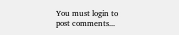You must login to post comments...